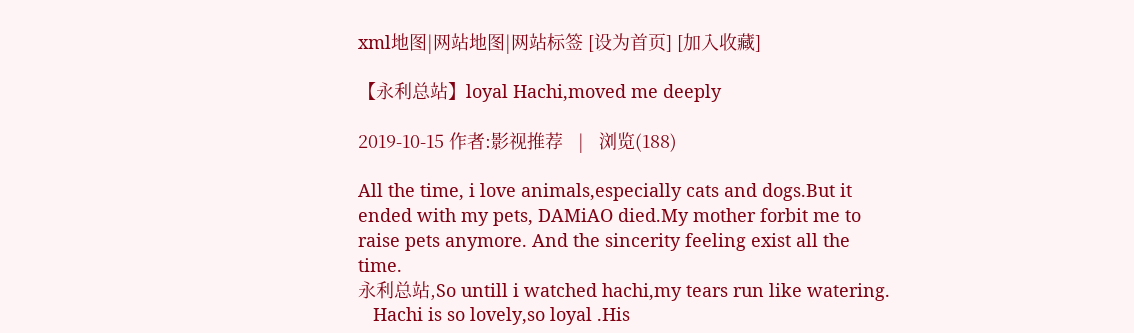xml地图|网站地图|网站标签 [设为首页] [加入收藏]

【永利总站】loyal Hachi,moved me deeply

2019-10-15 作者:影视推荐   |   浏览(188)

All the time, i love animals,especially cats and dogs.But it ended with my pets, DAMiAO died.My mother forbit me to raise pets anymore. And the sincerity feeling exist all the time.
永利总站,So untill i watched hachi,my tears run like watering.
   Hachi is so lovely,so loyal .His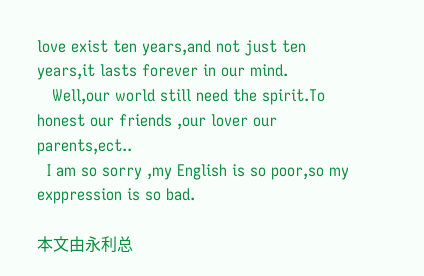love exist ten years,and not just ten years,it lasts forever in our mind.
   Well,our world still need the spirit.To honest our friends ,our lover our parents,ect..
  I am so sorry ,my English is so poor,so my exppression is so bad.

本文由永利总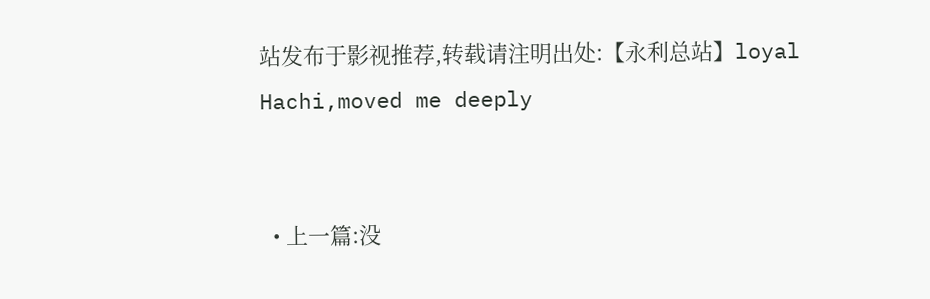站发布于影视推荐,转载请注明出处:【永利总站】loyal Hachi,moved me deeply


  • 上一篇:没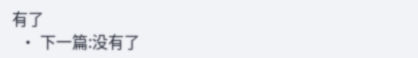有了
  • 下一篇:没有了